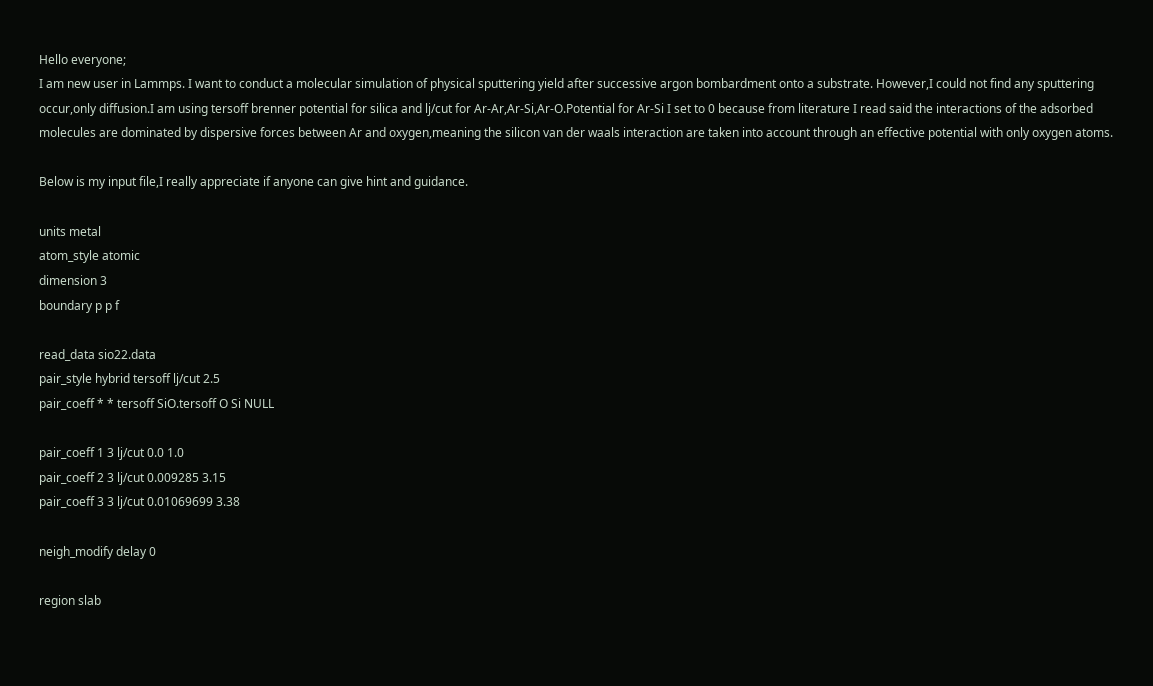Hello everyone;
I am new user in Lammps. I want to conduct a molecular simulation of physical sputtering yield after successive argon bombardment onto a substrate. However,I could not find any sputtering occur,only diffusion.I am using tersoff brenner potential for silica and lj/cut for Ar-Ar,Ar-Si,Ar-O.Potential for Ar-Si I set to 0 because from literature I read said the interactions of the adsorbed molecules are dominated by dispersive forces between Ar and oxygen,meaning the silicon van der waals interaction are taken into account through an effective potential with only oxygen atoms.

Below is my input file,I really appreciate if anyone can give hint and guidance.

units metal
atom_style atomic
dimension 3
boundary p p f

read_data sio22.data
pair_style hybrid tersoff lj/cut 2.5
pair_coeff * * tersoff SiO.tersoff O Si NULL

pair_coeff 1 3 lj/cut 0.0 1.0
pair_coeff 2 3 lj/cut 0.009285 3.15
pair_coeff 3 3 lj/cut 0.01069699 3.38

neigh_modify delay 0

region slab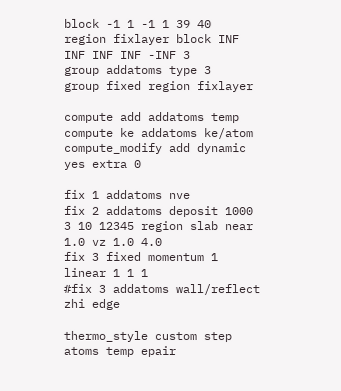block -1 1 -1 1 39 40
region fixlayer block INF INF INF INF -INF 3
group addatoms type 3
group fixed region fixlayer

compute add addatoms temp
compute ke addatoms ke/atom
compute_modify add dynamic yes extra 0

fix 1 addatoms nve
fix 2 addatoms deposit 1000 3 10 12345 region slab near 1.0 vz 1.0 4.0
fix 3 fixed momentum 1 linear 1 1 1
#fix 3 addatoms wall/reflect zhi edge

thermo_style custom step atoms temp epair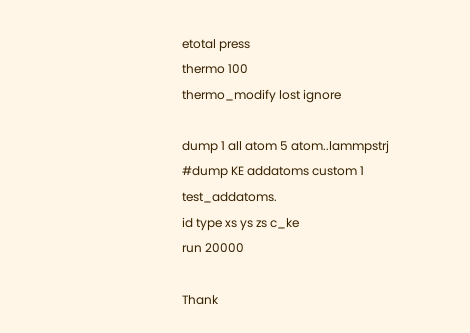etotal press
thermo 100
thermo_modify lost ignore

dump 1 all atom 5 atom..lammpstrj
#dump KE addatoms custom 1 test_addatoms.
id type xs ys zs c_ke
run 20000

Thank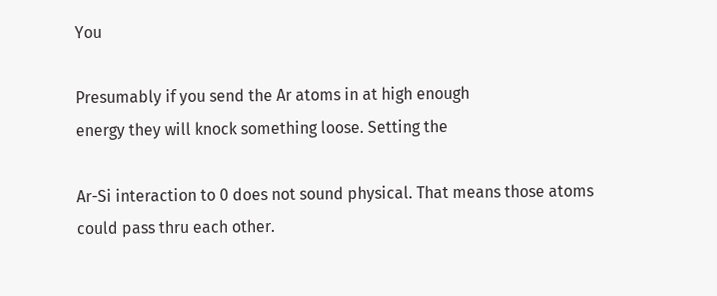You

Presumably if you send the Ar atoms in at high enough
energy they will knock something loose. Setting the

Ar-Si interaction to 0 does not sound physical. That means those atoms
could pass thru each other.